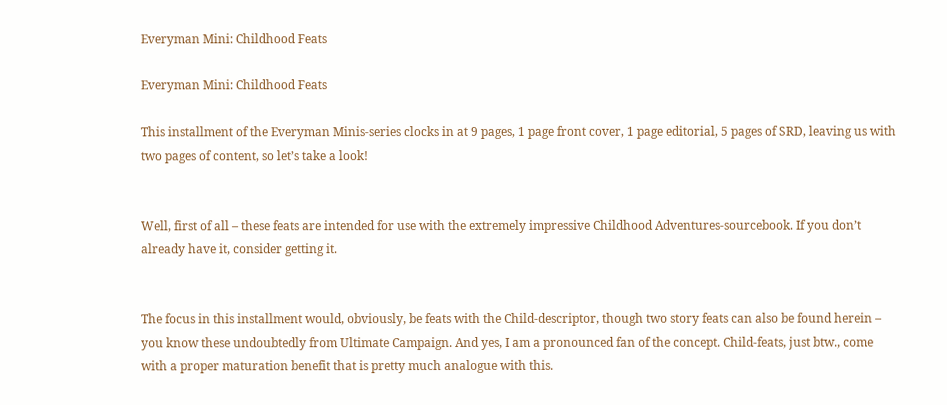Everyman Mini: Childhood Feats

Everyman Mini: Childhood Feats

This installment of the Everyman Minis-series clocks in at 9 pages, 1 page front cover, 1 page editorial, 5 pages of SRD, leaving us with two pages of content, so let’s take a look!


Well, first of all – these feats are intended for use with the extremely impressive Childhood Adventures-sourcebook. If you don’t already have it, consider getting it.


The focus in this installment would, obviously, be feats with the Child-descriptor, though two story feats can also be found herein – you know these undoubtedly from Ultimate Campaign. And yes, I am a pronounced fan of the concept. Child-feats, just btw., come with a proper maturation benefit that is pretty much analogue with this.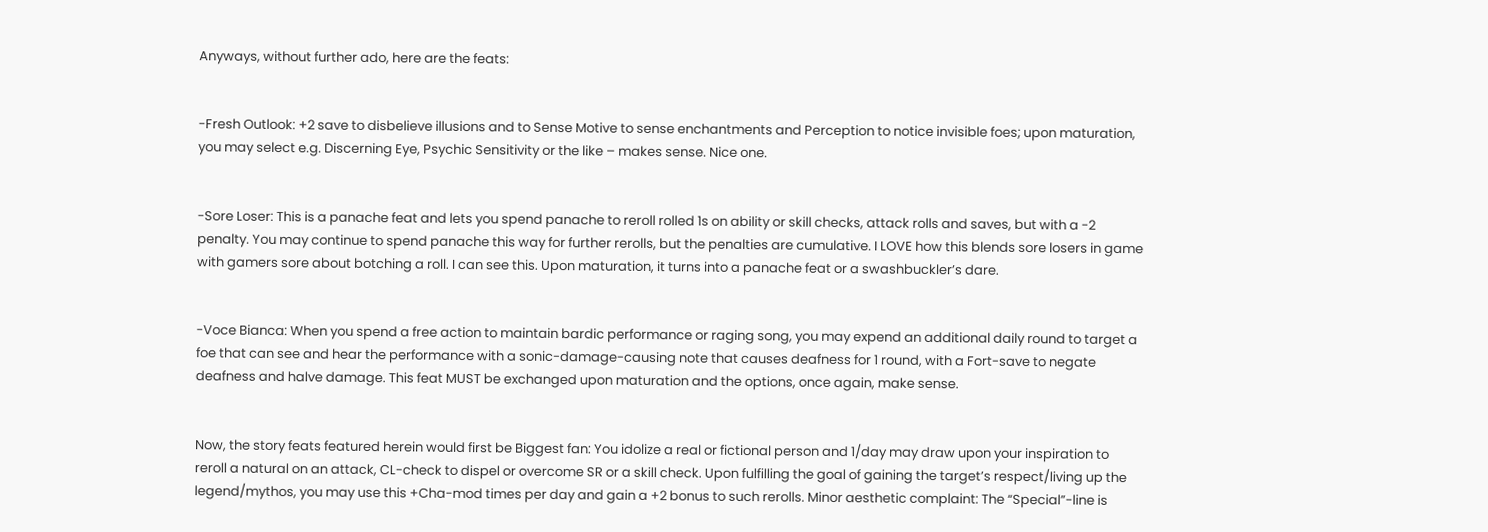Anyways, without further ado, here are the feats:


-Fresh Outlook: +2 save to disbelieve illusions and to Sense Motive to sense enchantments and Perception to notice invisible foes; upon maturation, you may select e.g. Discerning Eye, Psychic Sensitivity or the like – makes sense. Nice one.


-Sore Loser: This is a panache feat and lets you spend panache to reroll rolled 1s on ability or skill checks, attack rolls and saves, but with a -2 penalty. You may continue to spend panache this way for further rerolls, but the penalties are cumulative. I LOVE how this blends sore losers in game with gamers sore about botching a roll. I can see this. Upon maturation, it turns into a panache feat or a swashbuckler’s dare.


-Voce Bianca: When you spend a free action to maintain bardic performance or raging song, you may expend an additional daily round to target a foe that can see and hear the performance with a sonic-damage-causing note that causes deafness for 1 round, with a Fort-save to negate deafness and halve damage. This feat MUST be exchanged upon maturation and the options, once again, make sense.


Now, the story feats featured herein would first be Biggest fan: You idolize a real or fictional person and 1/day may draw upon your inspiration to reroll a natural on an attack, CL-check to dispel or overcome SR or a skill check. Upon fulfilling the goal of gaining the target’s respect/living up the legend/mythos, you may use this +Cha-mod times per day and gain a +2 bonus to such rerolls. Minor aesthetic complaint: The “Special”-line is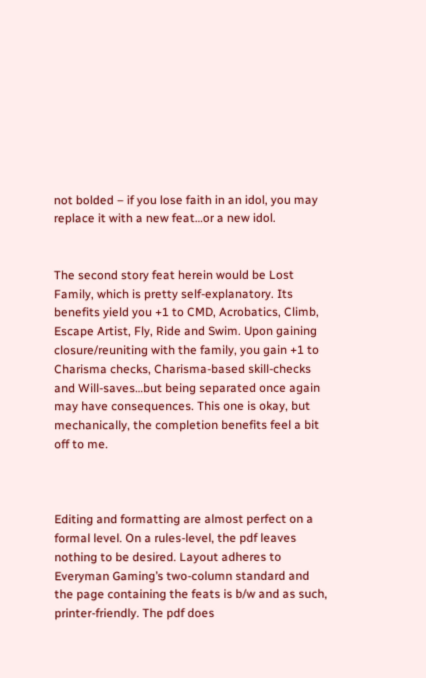not bolded – if you lose faith in an idol, you may replace it with a new feat…or a new idol.


The second story feat herein would be Lost Family, which is pretty self-explanatory. Its benefits yield you +1 to CMD, Acrobatics, Climb, Escape Artist, Fly, Ride and Swim. Upon gaining closure/reuniting with the family, you gain +1 to Charisma checks, Charisma-based skill-checks and Will-saves…but being separated once again may have consequences. This one is okay, but mechanically, the completion benefits feel a bit off to me.



Editing and formatting are almost perfect on a formal level. On a rules-level, the pdf leaves nothing to be desired. Layout adheres to Everyman Gaming’s two-column standard and the page containing the feats is b/w and as such, printer-friendly. The pdf does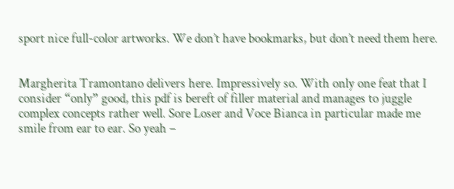sport nice full-color artworks. We don’t have bookmarks, but don’t need them here.


Margherita Tramontano delivers here. Impressively so. With only one feat that I consider “only” good, this pdf is bereft of filler material and manages to juggle complex concepts rather well. Sore Loser and Voce Bianca in particular made me smile from ear to ear. So yeah –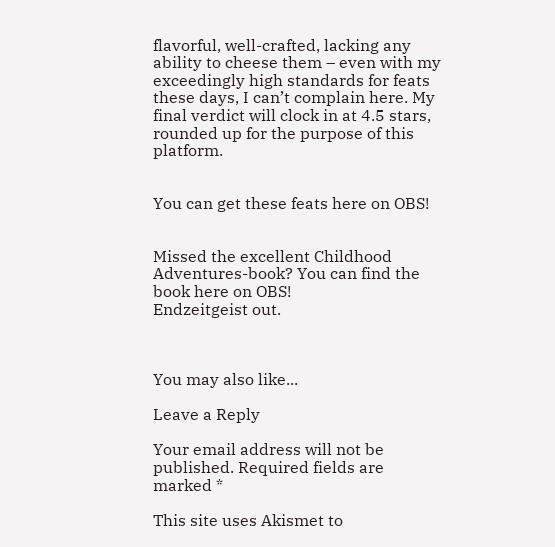flavorful, well-crafted, lacking any ability to cheese them – even with my exceedingly high standards for feats these days, I can’t complain here. My final verdict will clock in at 4.5 stars, rounded up for the purpose of this platform.


You can get these feats here on OBS!


Missed the excellent Childhood Adventures-book? You can find the book here on OBS!
Endzeitgeist out.



You may also like...

Leave a Reply

Your email address will not be published. Required fields are marked *

This site uses Akismet to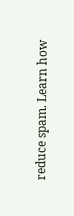reduce spam. Learn how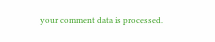your comment data is processed.